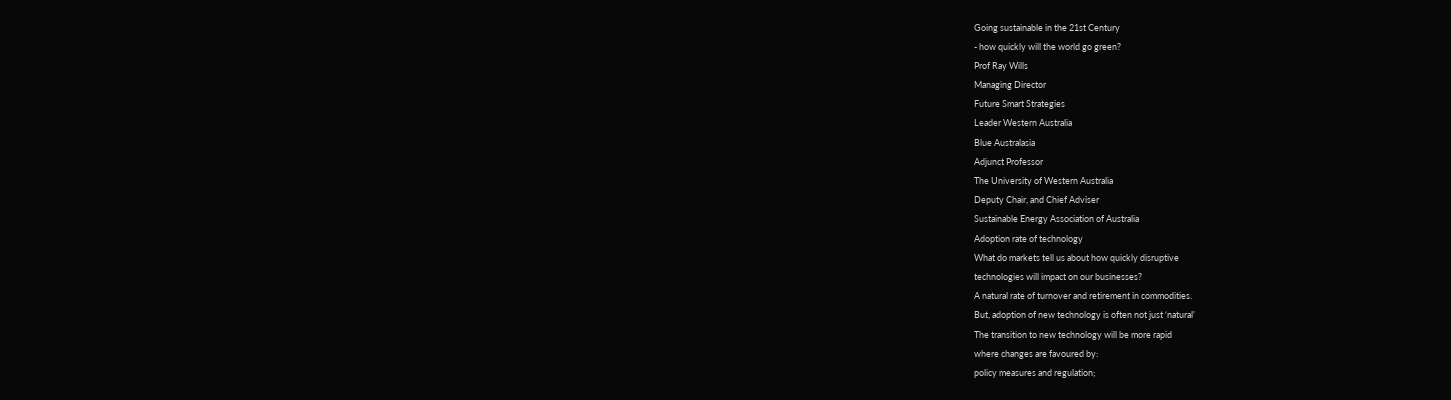Going sustainable in the 21st Century
- how quickly will the world go green?
Prof Ray Wills
Managing Director
Future Smart Strategies
Leader Western Australia
Blue Australasia
Adjunct Professor
The University of Western Australia
Deputy Chair, and Chief Adviser
Sustainable Energy Association of Australia
Adoption rate of technology
What do markets tell us about how quickly disruptive
technologies will impact on our businesses?
A natural rate of turnover and retirement in commodities.
But, adoption of new technology is often not just ‘natural’
The transition to new technology will be more rapid
where changes are favoured by:
policy measures and regulation;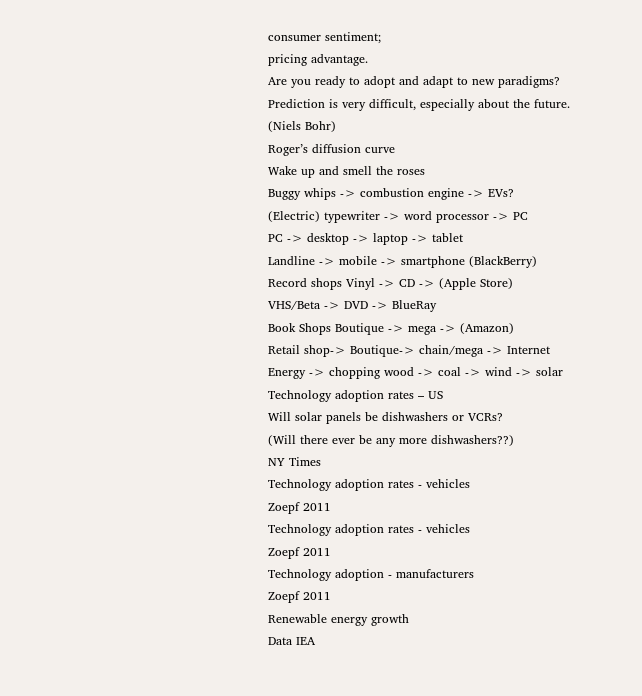consumer sentiment;
pricing advantage.
Are you ready to adopt and adapt to new paradigms?
Prediction is very difficult, especially about the future.
(Niels Bohr)
Roger’s diffusion curve
Wake up and smell the roses
Buggy whips -> combustion engine -> EVs?
(Electric) typewriter -> word processor -> PC
PC -> desktop -> laptop -> tablet
Landline -> mobile -> smartphone (BlackBerry)
Record shops Vinyl -> CD -> (Apple Store)
VHS/Beta -> DVD -> BlueRay
Book Shops Boutique -> mega -> (Amazon)
Retail shop-> Boutique-> chain/mega -> Internet
Energy -> chopping wood -> coal -> wind -> solar
Technology adoption rates – US
Will solar panels be dishwashers or VCRs?
(Will there ever be any more dishwashers??)
NY Times
Technology adoption rates - vehicles
Zoepf 2011
Technology adoption rates - vehicles
Zoepf 2011
Technology adoption - manufacturers
Zoepf 2011
Renewable energy growth
Data IEA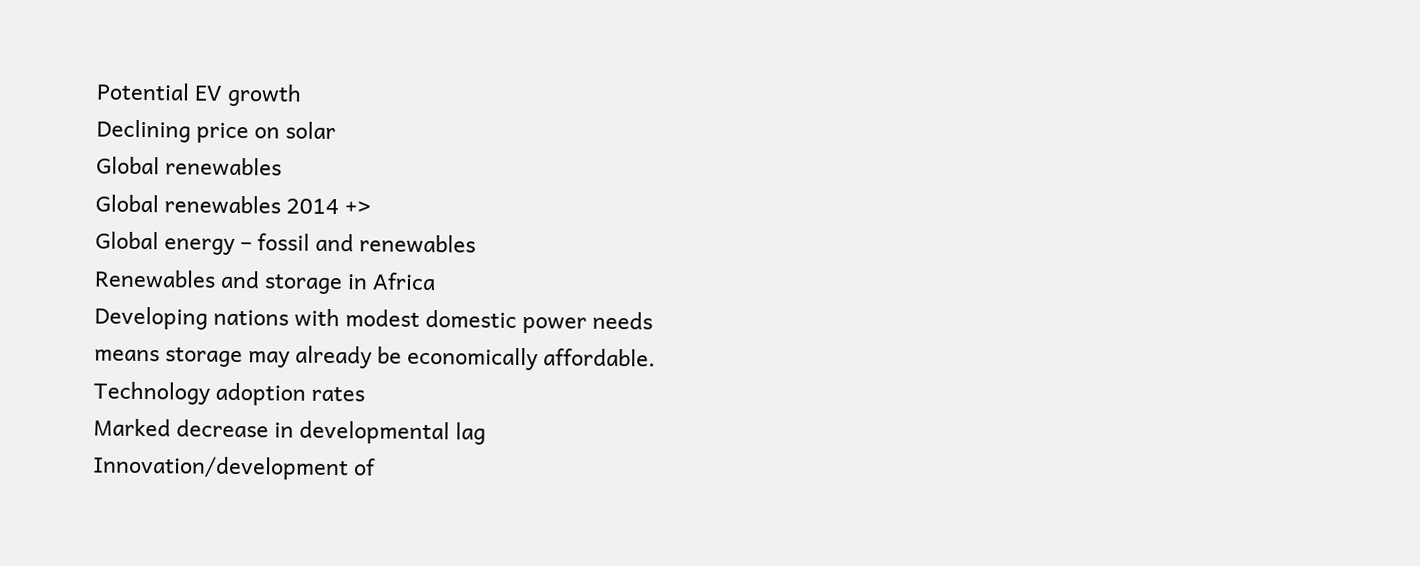Potential EV growth
Declining price on solar
Global renewables
Global renewables 2014 +>
Global energy – fossil and renewables
Renewables and storage in Africa
Developing nations with modest domestic power needs
means storage may already be economically affordable.
Technology adoption rates
Marked decrease in developmental lag
Innovation/development of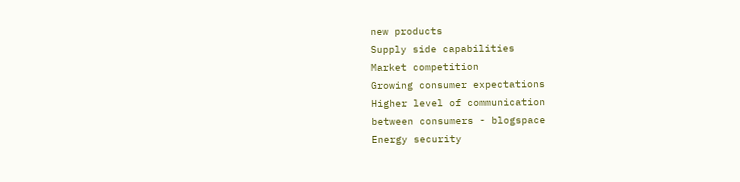new products
Supply side capabilities
Market competition
Growing consumer expectations
Higher level of communication
between consumers - blogspace
Energy security